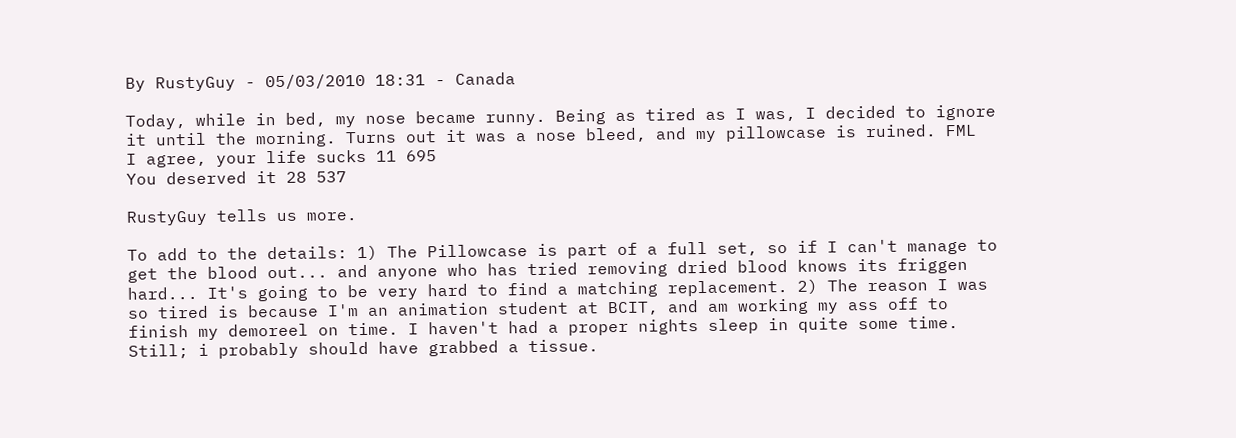By RustyGuy - 05/03/2010 18:31 - Canada

Today, while in bed, my nose became runny. Being as tired as I was, I decided to ignore it until the morning. Turns out it was a nose bleed, and my pillowcase is ruined. FML
I agree, your life sucks 11 695
You deserved it 28 537

RustyGuy tells us more.

To add to the details: 1) The Pillowcase is part of a full set, so if I can't manage to get the blood out... and anyone who has tried removing dried blood knows its friggen hard... It's going to be very hard to find a matching replacement. 2) The reason I was so tired is because I'm an animation student at BCIT, and am working my ass off to finish my demoreel on time. I haven't had a proper nights sleep in quite some time. Still; i probably should have grabbed a tissue.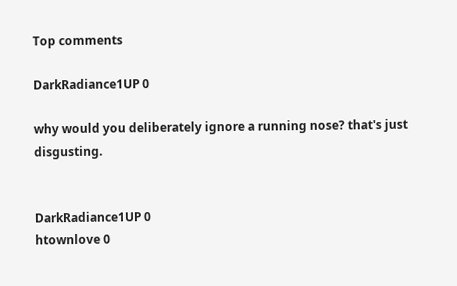Top comments

DarkRadiance1UP 0

why would you deliberately ignore a running nose? that's just disgusting.


DarkRadiance1UP 0
htownlove 0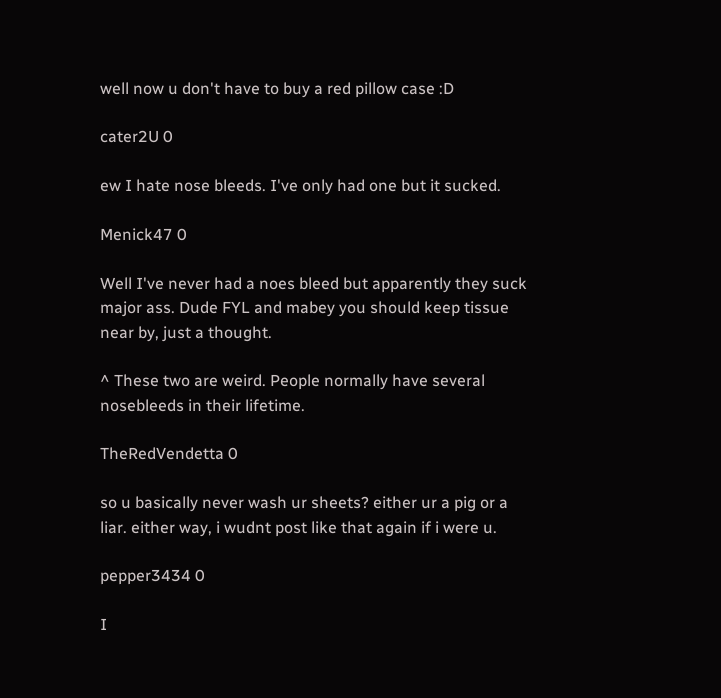well now u don't have to buy a red pillow case :D

cater2U 0

ew I hate nose bleeds. I've only had one but it sucked.

Menick47 0

Well I've never had a noes bleed but apparently they suck major ass. Dude FYL and mabey you should keep tissue near by, just a thought.

^ These two are weird. People normally have several nosebleeds in their lifetime.

TheRedVendetta 0

so u basically never wash ur sheets? either ur a pig or a liar. either way, i wudnt post like that again if i were u.

pepper3434 0

I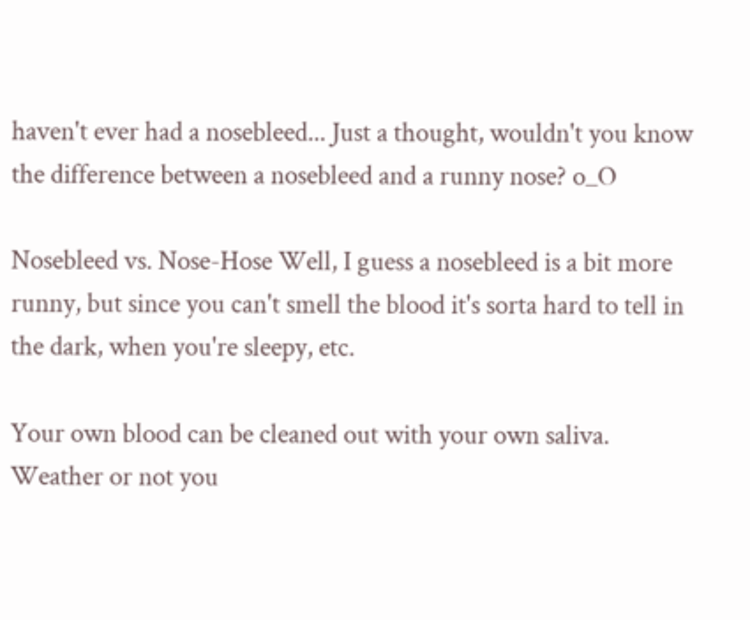haven't ever had a nosebleed... Just a thought, wouldn't you know the difference between a nosebleed and a runny nose? o_O

Nosebleed vs. Nose-Hose Well, I guess a nosebleed is a bit more runny, but since you can't smell the blood it's sorta hard to tell in the dark, when you're sleepy, etc.

Your own blood can be cleaned out with your own saliva. Weather or not you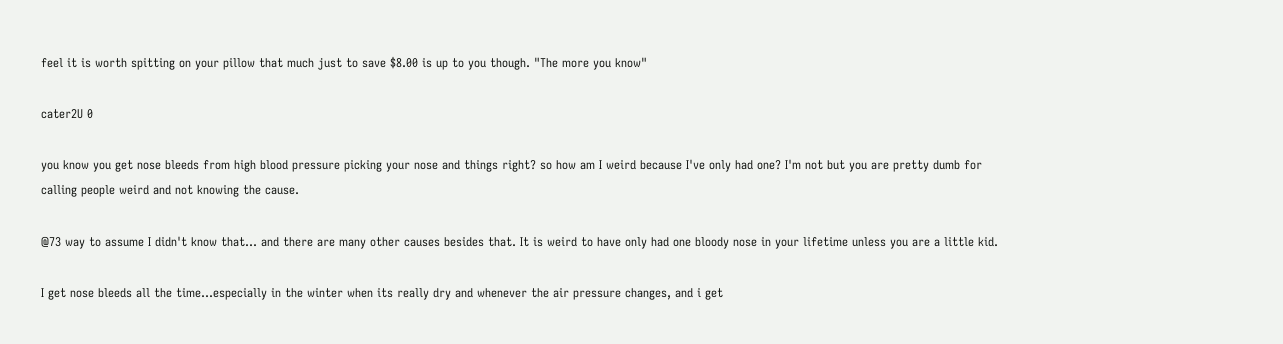feel it is worth spitting on your pillow that much just to save $8.00 is up to you though. "The more you know"

cater2U 0

you know you get nose bleeds from high blood pressure picking your nose and things right? so how am I weird because I've only had one? I'm not but you are pretty dumb for calling people weird and not knowing the cause.

@73 way to assume I didn't know that... and there are many other causes besides that. It is weird to have only had one bloody nose in your lifetime unless you are a little kid.

I get nose bleeds all the time...especially in the winter when its really dry and whenever the air pressure changes, and i get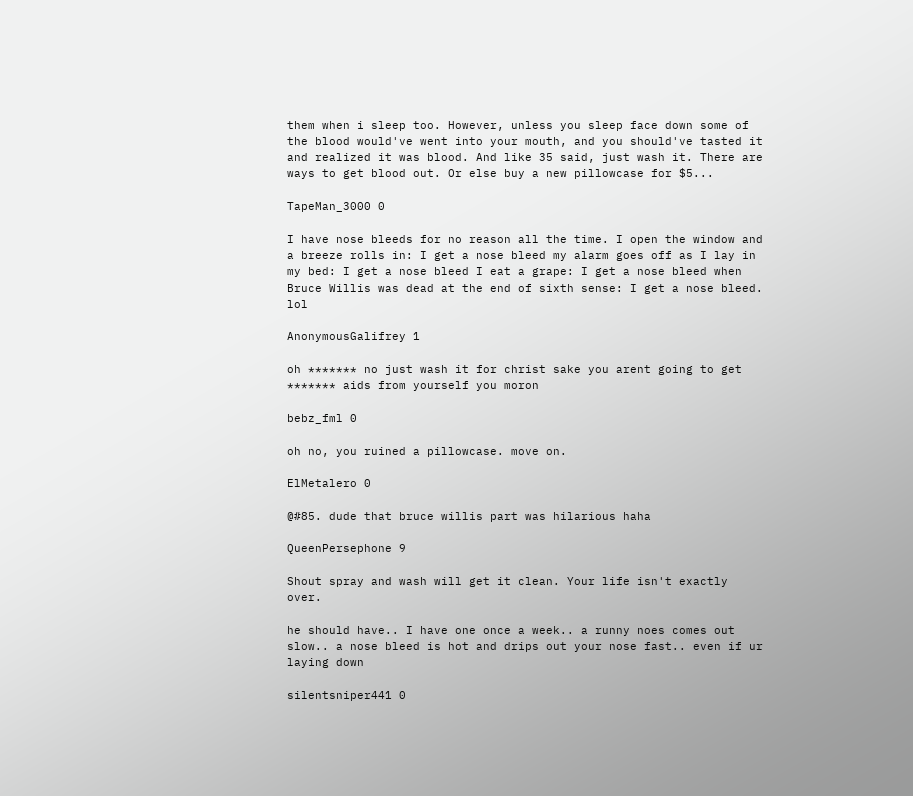them when i sleep too. However, unless you sleep face down some of the blood would've went into your mouth, and you should've tasted it and realized it was blood. And like 35 said, just wash it. There are ways to get blood out. Or else buy a new pillowcase for $5...

TapeMan_3000 0

I have nose bleeds for no reason all the time. I open the window and a breeze rolls in: I get a nose bleed my alarm goes off as I lay in my bed: I get a nose bleed I eat a grape: I get a nose bleed when Bruce Willis was dead at the end of sixth sense: I get a nose bleed. lol

AnonymousGalifrey 1

oh ******* no just wash it for christ sake you arent going to get ******* aids from yourself you moron

bebz_fml 0

oh no, you ruined a pillowcase. move on.

ElMetalero 0

@#85. dude that bruce willis part was hilarious haha

QueenPersephone 9

Shout spray and wash will get it clean. Your life isn't exactly over.

he should have.. I have one once a week.. a runny noes comes out slow.. a nose bleed is hot and drips out your nose fast.. even if ur laying down

silentsniper441 0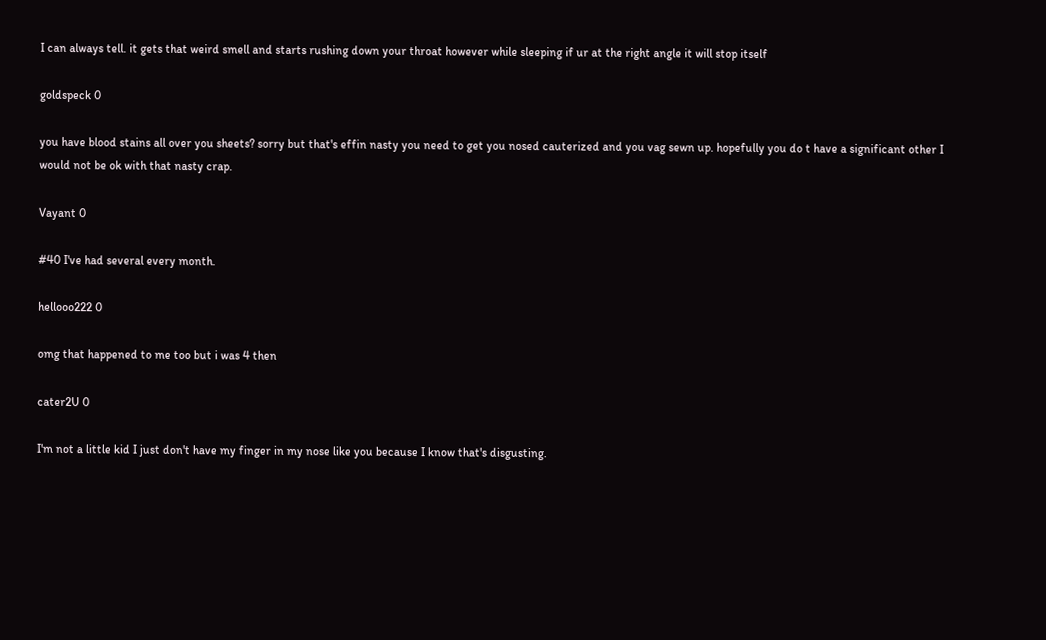I can always tell. it gets that weird smell and starts rushing down your throat however while sleeping if ur at the right angle it will stop itself

goldspeck 0

you have blood stains all over you sheets? sorry but that's effin nasty you need to get you nosed cauterized and you vag sewn up. hopefully you do t have a significant other I would not be ok with that nasty crap.

Vayant 0

#40 I've had several every month.

hellooo222 0

omg that happened to me too but i was 4 then

cater2U 0

I'm not a little kid I just don't have my finger in my nose like you because I know that's disgusting.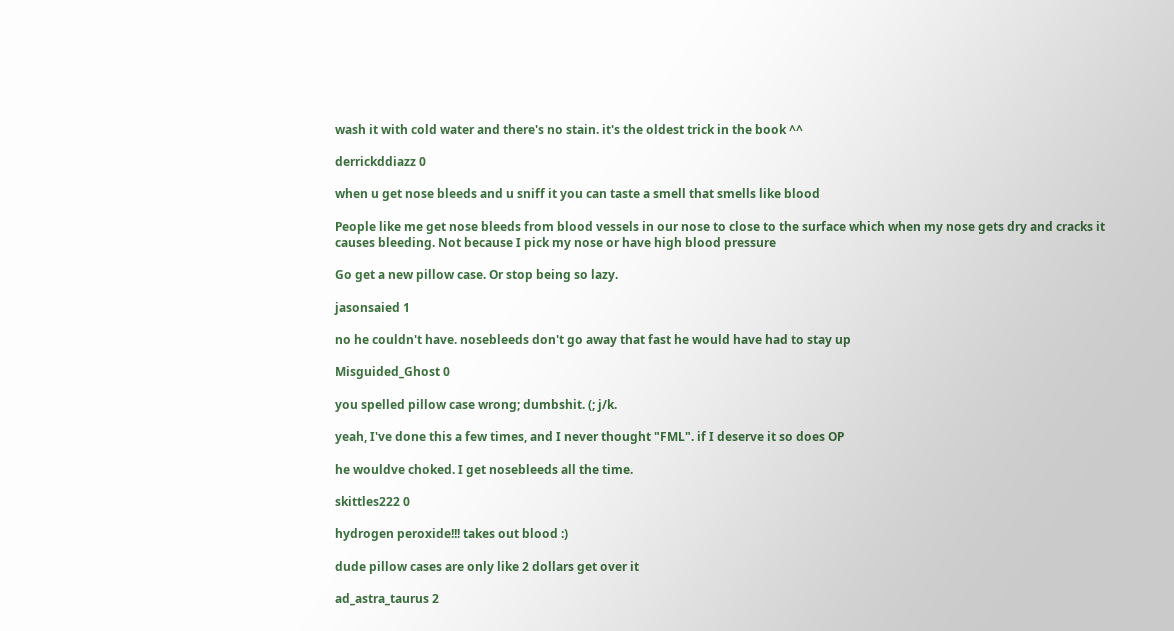wash it with cold water and there's no stain. it's the oldest trick in the book ^^

derrickddiazz 0

when u get nose bleeds and u sniff it you can taste a smell that smells like blood

People like me get nose bleeds from blood vessels in our nose to close to the surface which when my nose gets dry and cracks it causes bleeding. Not because I pick my nose or have high blood pressure

Go get a new pillow case. Or stop being so lazy.

jasonsaied 1

no he couldn't have. nosebleeds don't go away that fast he would have had to stay up

Misguided_Ghost 0

you spelled pillow case wrong; dumbshit. (; j/k.

yeah, I've done this a few times, and I never thought "FML". if I deserve it so does OP

he wouldve choked. I get nosebleeds all the time.

skittles222 0

hydrogen peroxide!!! takes out blood :)

dude pillow cases are only like 2 dollars get over it

ad_astra_taurus 2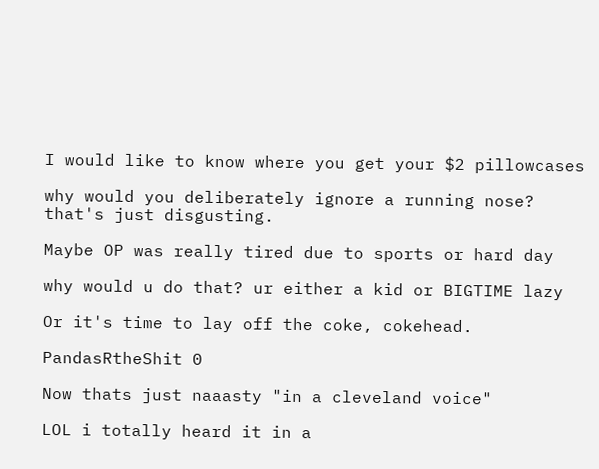I would like to know where you get your $2 pillowcases

why would you deliberately ignore a running nose? that's just disgusting.

Maybe OP was really tired due to sports or hard day

why would u do that? ur either a kid or BIGTIME lazy

Or it's time to lay off the coke, cokehead.

PandasRtheShit 0

Now thats just naaasty "in a cleveland voice"

LOL i totally heard it in a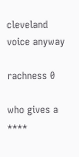cleveland voice anyway

rachness 0

who gives a ****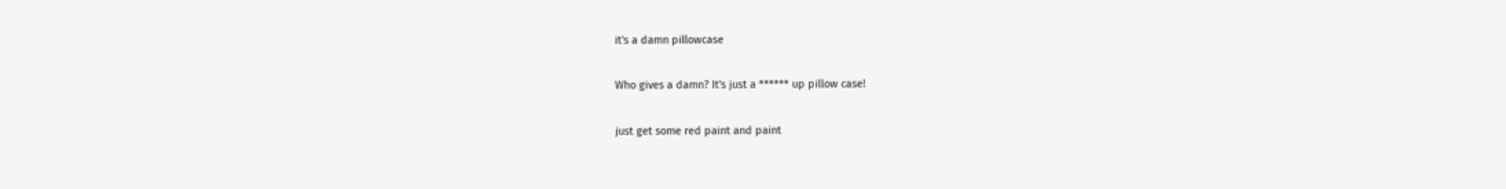it's a damn pillowcase

Who gives a damn? It's just a ****** up pillow case!

just get some red paint and paint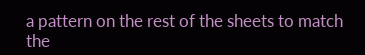a pattern on the rest of the sheets to match the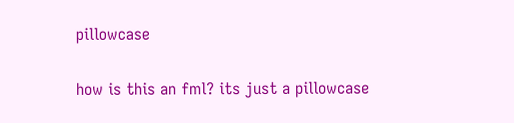pillowcase

how is this an fml? its just a pillowcase